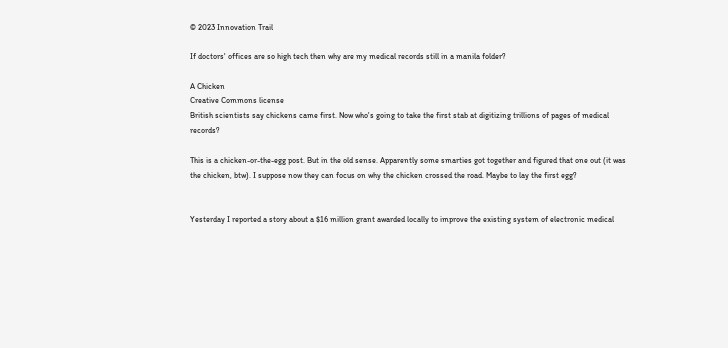© 2023 Innovation Trail

If doctors' offices are so high tech then why are my medical records still in a manila folder?

A Chicken
Creative Commons license
British scientists say chickens came first. Now who's going to take the first stab at digitizing trillions of pages of medical records?

This is a chicken-or-the-egg post. But in the old sense. Apparently some smarties got together and figured that one out (it was the chicken, btw). I suppose now they can focus on why the chicken crossed the road. Maybe to lay the first egg?


Yesterday I reported a story about a $16 million grant awarded locally to improve the existing system of electronic medical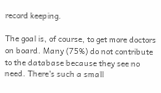record keeping.

The goal is, of course, to get more doctors on board. Many (75%) do not contribute to the database because they see no need. There's such a small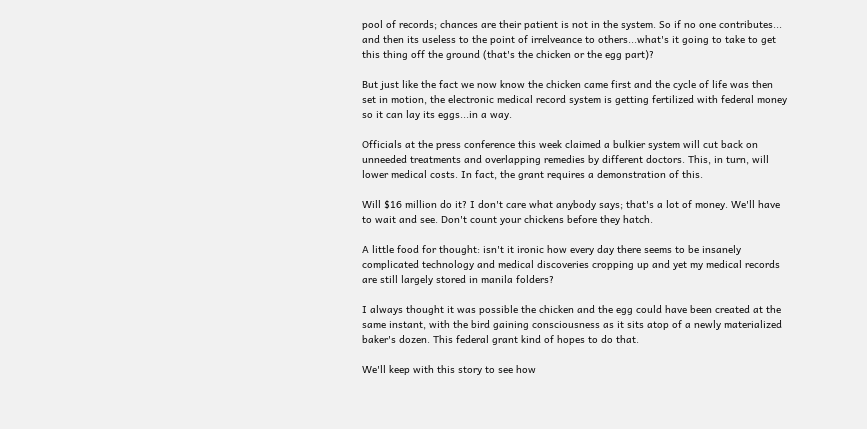pool of records; chances are their patient is not in the system. So if no one contributes... and then its useless to the point of irrelveance to others...what's it going to take to get this thing off the ground (that's the chicken or the egg part)?

But just like the fact we now know the chicken came first and the cycle of life was then set in motion, the electronic medical record system is getting fertilized with federal money so it can lay its eggs...in a way.

Officials at the press conference this week claimed a bulkier system will cut back on unneeded treatments and overlapping remedies by different doctors. This, in turn, will lower medical costs. In fact, the grant requires a demonstration of this.

Will $16 million do it? I don't care what anybody says; that's a lot of money. We'll have to wait and see. Don't count your chickens before they hatch.

A little food for thought: isn't it ironic how every day there seems to be insanely complicated technology and medical discoveries cropping up and yet my medical records are still largely stored in manila folders?

I always thought it was possible the chicken and the egg could have been created at the same instant, with the bird gaining consciousness as it sits atop of a newly materialized baker's dozen. This federal grant kind of hopes to do that.

We'll keep with this story to see how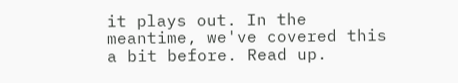it plays out. In the meantime, we've covered this a bit before. Read up.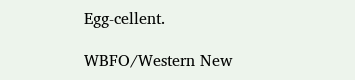Egg-cellent.

WBFO/Western New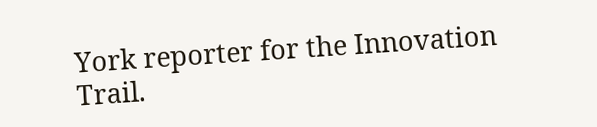York reporter for the Innovation Trail.